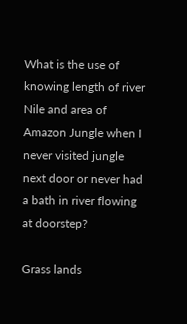What is the use of knowing length of river Nile and area of Amazon Jungle when I never visited jungle next door or never had a bath in river flowing at doorstep?

Grass lands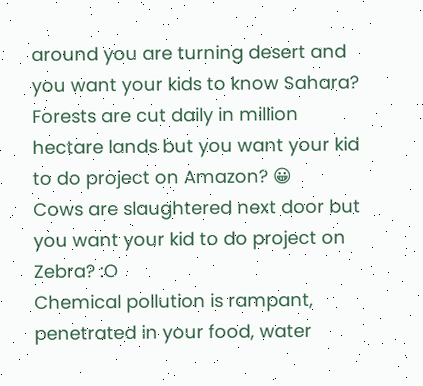around you are turning desert and you want your kids to know Sahara?
Forests are cut daily in million hectare lands but you want your kid to do project on Amazon? 😀
Cows are slaughtered next door but you want your kid to do project on Zebra? :O
Chemical pollution is rampant, penetrated in your food, water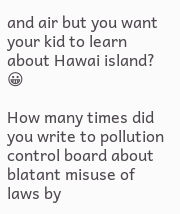and air but you want your kid to learn about Hawai island? 😀

How many times did you write to pollution control board about blatant misuse of laws by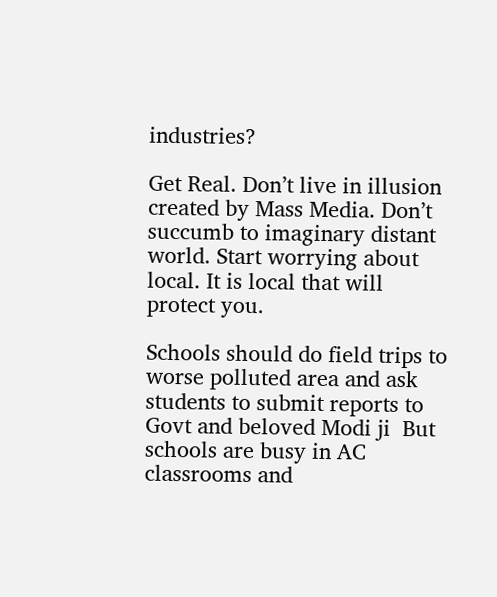industries?

Get Real. Don’t live in illusion created by Mass Media. Don’t succumb to imaginary distant world. Start worrying about local. It is local that will protect you.

Schools should do field trips to worse polluted area and ask students to submit reports to Govt and beloved Modi ji  But schools are busy in AC classrooms and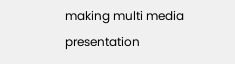making multi media presentation